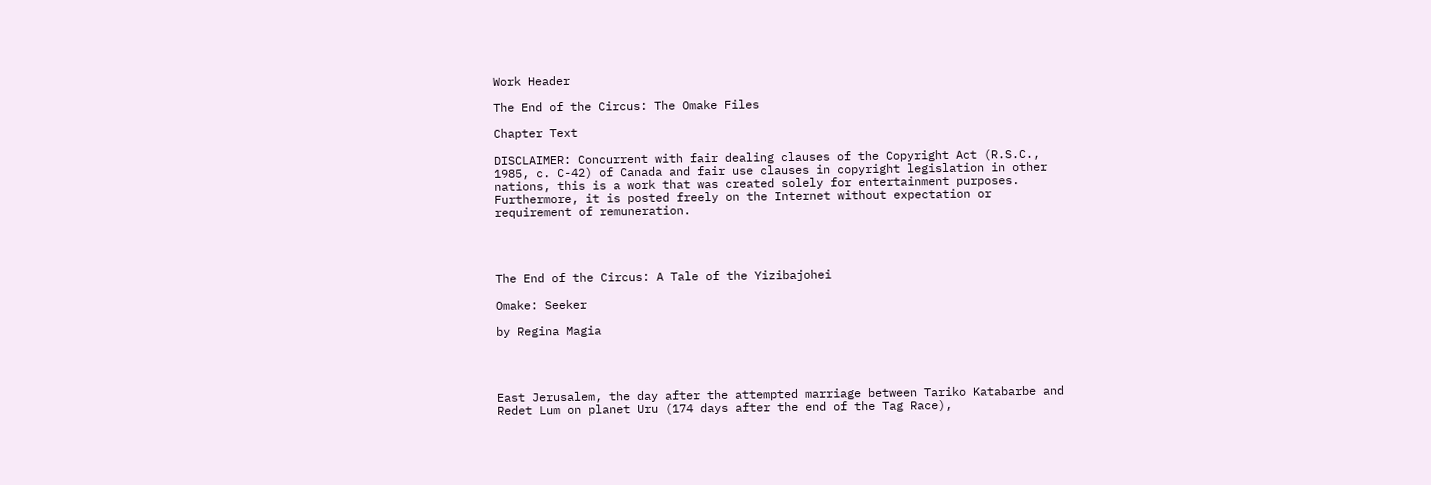Work Header

The End of the Circus: The Omake Files

Chapter Text

DISCLAIMER: Concurrent with fair dealing clauses of the Copyright Act (R.S.C., 1985, c. C-42) of Canada and fair use clauses in copyright legislation in other nations, this is a work that was created solely for entertainment purposes. Furthermore, it is posted freely on the Internet without expectation or requirement of remuneration.




The End of the Circus: A Tale of the Yizibajohei

Omake: Seeker

by Regina Magia




East Jerusalem, the day after the attempted marriage between Tariko Katabarbe and Redet Lum on planet Uru (174 days after the end of the Tag Race),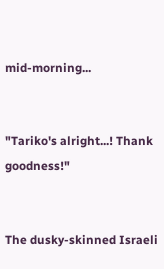mid-morning...


"Tariko's alright...! Thank goodness!"


The dusky-skinned Israeli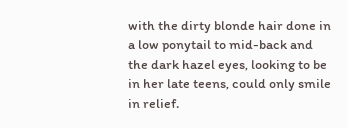with the dirty blonde hair done in a low ponytail to mid-back and the dark hazel eyes, looking to be in her late teens, could only smile in relief.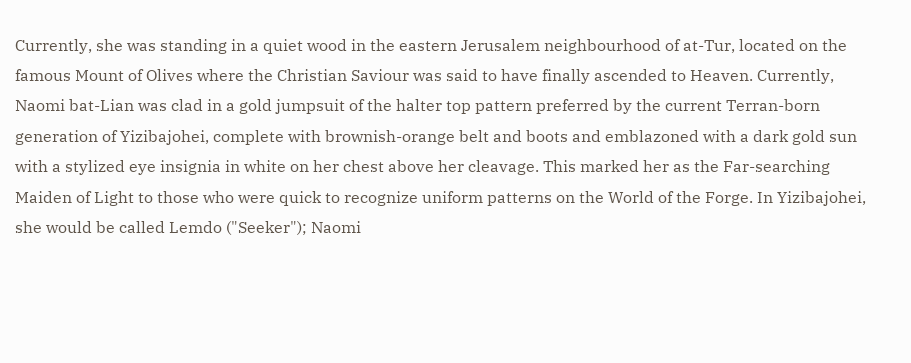Currently, she was standing in a quiet wood in the eastern Jerusalem neighbourhood of at-Tur, located on the famous Mount of Olives where the Christian Saviour was said to have finally ascended to Heaven. Currently, Naomi bat-Lian was clad in a gold jumpsuit of the halter top pattern preferred by the current Terran-born generation of Yizibajohei, complete with brownish-orange belt and boots and emblazoned with a dark gold sun with a stylized eye insignia in white on her chest above her cleavage. This marked her as the Far-searching Maiden of Light to those who were quick to recognize uniform patterns on the World of the Forge. In Yizibajohei, she would be called Lemdo ("Seeker"); Naomi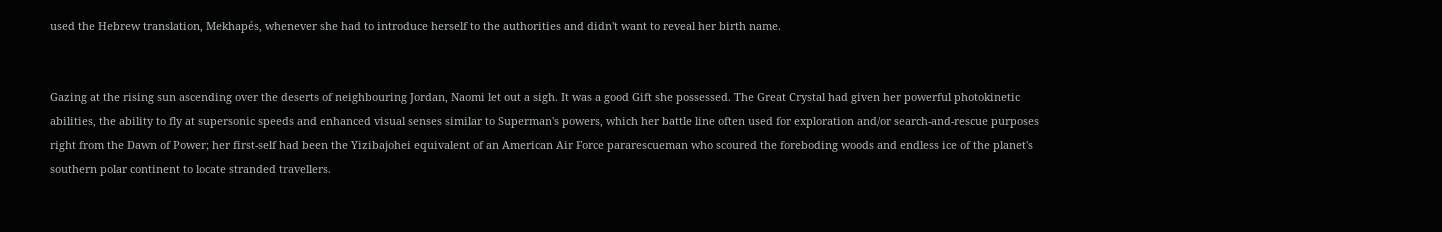used the Hebrew translation, Mekhapés, whenever she had to introduce herself to the authorities and didn't want to reveal her birth name.


Gazing at the rising sun ascending over the deserts of neighbouring Jordan, Naomi let out a sigh. It was a good Gift she possessed. The Great Crystal had given her powerful photokinetic abilities, the ability to fly at supersonic speeds and enhanced visual senses similar to Superman's powers, which her battle line often used for exploration and/or search-and-rescue purposes right from the Dawn of Power; her first-self had been the Yizibajohei equivalent of an American Air Force pararescueman who scoured the foreboding woods and endless ice of the planet's southern polar continent to locate stranded travellers.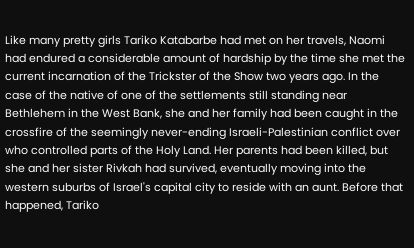Like many pretty girls Tariko Katabarbe had met on her travels, Naomi had endured a considerable amount of hardship by the time she met the current incarnation of the Trickster of the Show two years ago. In the case of the native of one of the settlements still standing near Bethlehem in the West Bank, she and her family had been caught in the crossfire of the seemingly never-ending Israeli-Palestinian conflict over who controlled parts of the Holy Land. Her parents had been killed, but she and her sister Rivkah had survived, eventually moving into the western suburbs of Israel's capital city to reside with an aunt. Before that happened, Tariko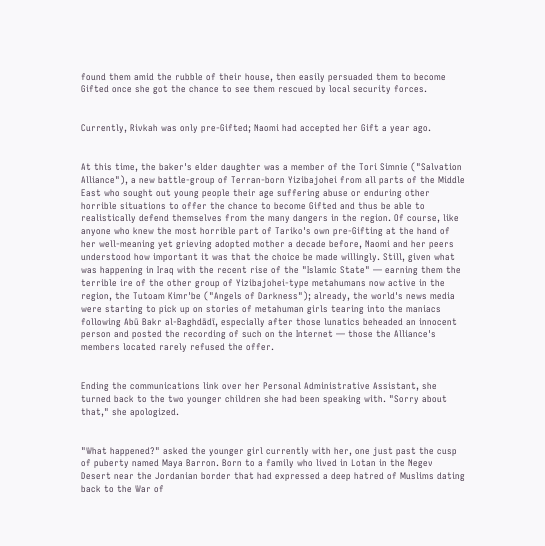found them amid the rubble of their house, then easily persuaded them to become Gifted once she got the chance to see them rescued by local security forces.


Currently, Rivkah was only pre-Gifted; Naomi had accepted her Gift a year ago.


At this time, the baker's elder daughter was a member of the Tori Simnie ("Salvation Alliance"), a new battle-group of Terran-born Yizibajohei from all parts of the Middle East who sought out young people their age suffering abuse or enduring other horrible situations to offer the chance to become Gifted and thus be able to realistically defend themselves from the many dangers in the region. Of course, like anyone who knew the most horrible part of Tariko's own pre-Gifting at the hand of her well-meaning yet grieving adopted mother a decade before, Naomi and her peers understood how important it was that the choice be made willingly. Still, given what was happening in Iraq with the recent rise of the "Islamic State" — earning them the terrible ire of the other group of Yizibajohei-type metahumans now active in the region, the Tutoam Kimr'be ("Angels of Darkness"); already, the world's news media were starting to pick up on stories of metahuman girls tearing into the maniacs following Abū Bakr al-Baghdādī, especially after those lunatics beheaded an innocent person and posted the recording of such on the Internet — those the Alliance's members located rarely refused the offer.


Ending the communications link over her Personal Administrative Assistant, she turned back to the two younger children she had been speaking with. "Sorry about that," she apologized.


"What happened?" asked the younger girl currently with her, one just past the cusp of puberty named Maya Barron. Born to a family who lived in Lotan in the Negev Desert near the Jordanian border that had expressed a deep hatred of Muslims dating back to the War of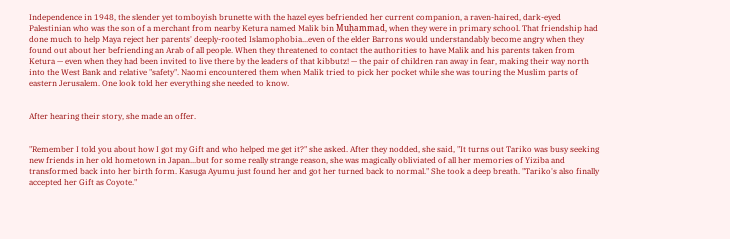Independence in 1948, the slender yet tomboyish brunette with the hazel eyes befriended her current companion, a raven-haired, dark-eyed Palestinian who was the son of a merchant from nearby Ketura named Malik bin Muḥammad, when they were in primary school. That friendship had done much to help Maya reject her parents' deeply-rooted Islamophobia...even of the elder Barrons would understandably become angry when they found out about her befriending an Arab of all people. When they threatened to contact the authorities to have Malik and his parents taken from Ketura — even when they had been invited to live there by the leaders of that kibbutz! — the pair of children ran away in fear, making their way north into the West Bank and relative "safety". Naomi encountered them when Malik tried to pick her pocket while she was touring the Muslim parts of eastern Jerusalem. One look told her everything she needed to know.


After hearing their story, she made an offer.


"Remember I told you about how I got my Gift and who helped me get it?" she asked. After they nodded, she said, "It turns out Tariko was busy seeking new friends in her old hometown in Japan...but for some really strange reason, she was magically obliviated of all her memories of Yiziba and transformed back into her birth form. Kasuga Ayumu just found her and got her turned back to normal." She took a deep breath. "Tariko's also finally accepted her Gift as Coyote."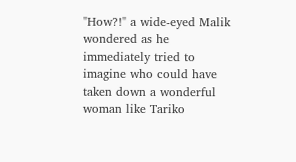"How?!" a wide-eyed Malik wondered as he immediately tried to imagine who could have taken down a wonderful woman like Tariko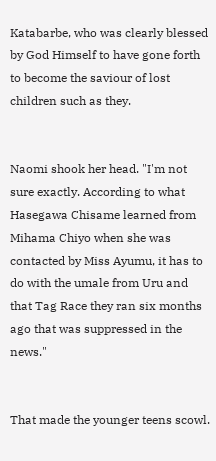Katabarbe, who was clearly blessed by God Himself to have gone forth to become the saviour of lost children such as they.


Naomi shook her head. "I'm not sure exactly. According to what Hasegawa Chisame learned from Mihama Chiyo when she was contacted by Miss Ayumu, it has to do with the umale from Uru and that Tag Race they ran six months ago that was suppressed in the news."


That made the younger teens scowl.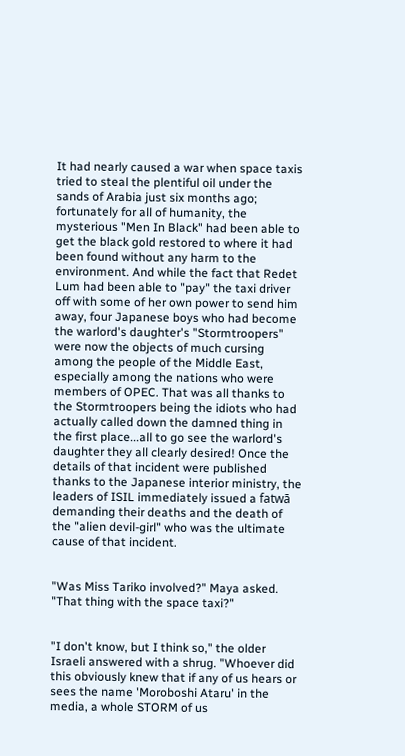It had nearly caused a war when space taxis tried to steal the plentiful oil under the sands of Arabia just six months ago; fortunately for all of humanity, the mysterious "Men In Black" had been able to get the black gold restored to where it had been found without any harm to the environment. And while the fact that Redet Lum had been able to "pay" the taxi driver off with some of her own power to send him away, four Japanese boys who had become the warlord's daughter's "Stormtroopers" were now the objects of much cursing among the people of the Middle East, especially among the nations who were members of OPEC. That was all thanks to the Stormtroopers being the idiots who had actually called down the damned thing in the first place...all to go see the warlord's daughter they all clearly desired! Once the details of that incident were published thanks to the Japanese interior ministry, the leaders of ISIL immediately issued a fatwā demanding their deaths and the death of the "alien devil-girl" who was the ultimate cause of that incident.


"Was Miss Tariko involved?" Maya asked. "That thing with the space taxi?"


"I don't know, but I think so," the older Israeli answered with a shrug. "Whoever did this obviously knew that if any of us hears or sees the name 'Moroboshi Ataru' in the media, a whole STORM of us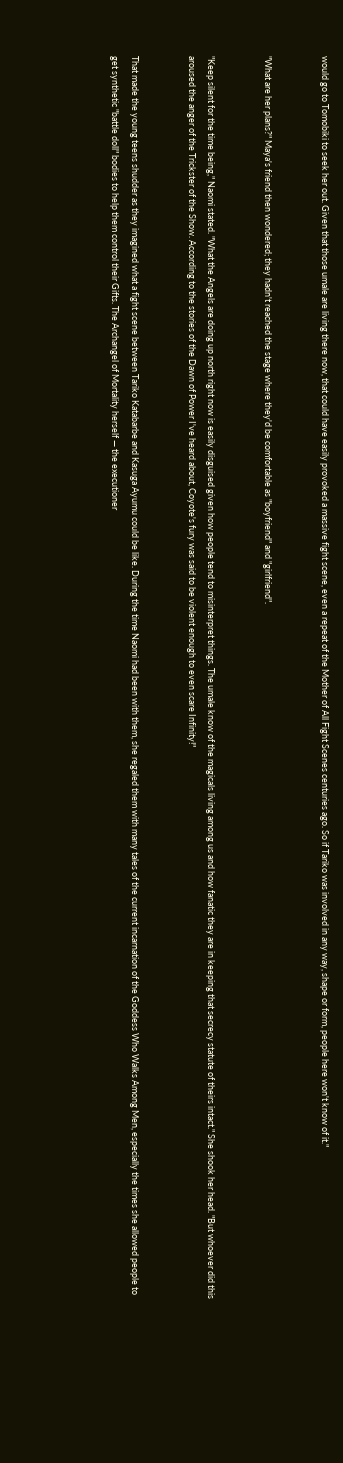would go to Tomobiki to seek her out. Given that those umale are living there now, that could have easily provoked a massive fight scene, even a repeat of the Mother of All Fight Scenes centuries ago. So if Tariko was involved in any way, shape or form, people here won't know of it."


"What are her plans?" Maya's friend then wondered; they hadn't reached the stage where they'd be comfortable as "boyfriend" and "girlfriend".


"Keep silent for the time being," Naomi stated. "What the Angels are doing up north right now is easily disguised given how people tend to misinterpret things. The umale know of the magicals living among us and how fanatic they are in keeping that secrecy statute of theirs intact." She shook her head. "But whoever did this aroused the anger of the Trickster of the Show. According to the stories of the Dawn of Power I've heard about, Coyote's fury was said to be violent enough to even scare Infinity!"


That made the young teens shudder as they imagined what a fight scene between Tariko Katabarbe and Kasuga Ayumu could be like. During the time Naomi had been with them, she regaled them with many tales of the current incarnation of the Goddess Who Walks Among Men, especially the times she allowed people to get synthetic "battle doll" bodies to help them control their Gifts. The Archangel of Mortality herself — the executioner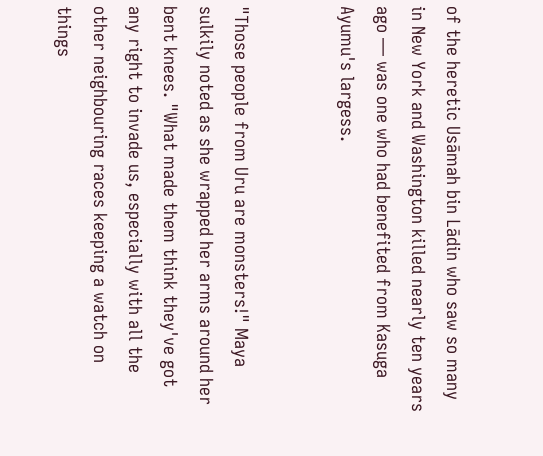of the heretic Usāmah bin Lādin who saw so many in New York and Washington killed nearly ten years ago — was one who had benefited from Kasuga Ayumu's largess.


"Those people from Uru are monsters!" Maya sulkily noted as she wrapped her arms around her bent knees. "What made them think they've got any right to invade us, especially with all the other neighbouring races keeping a watch on things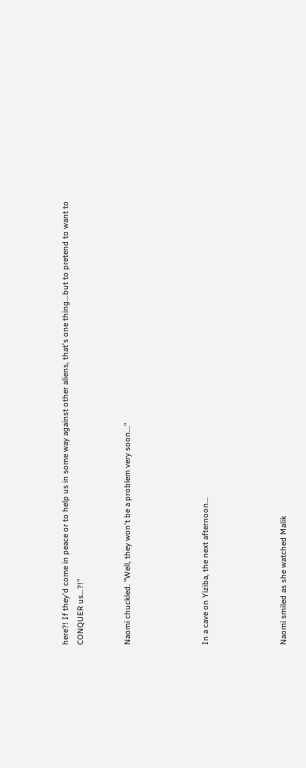here?! If they'd come in peace or to help us in some way against other aliens, that's one thing...but to pretend to want to CONQUER us...?!"


Naomi chuckled. "Well, they won't be a problem very soon..."




In a cave on Yiziba, the next afternoon...




Naomi smiled as she watched Malik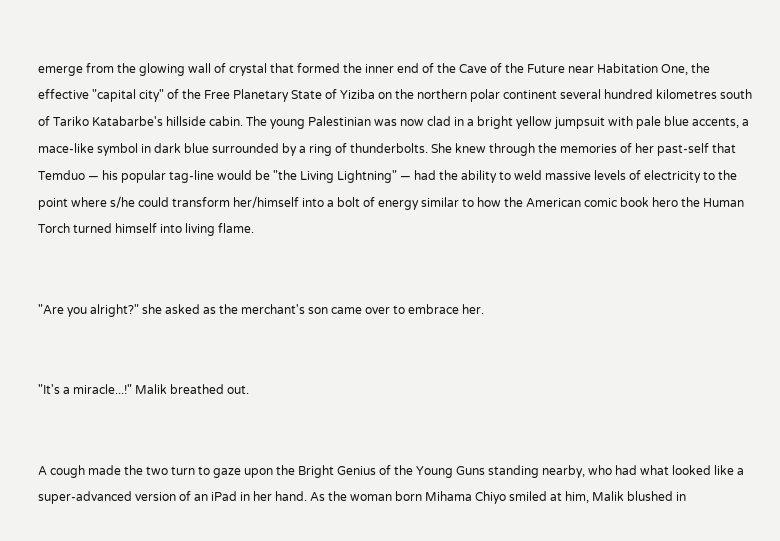emerge from the glowing wall of crystal that formed the inner end of the Cave of the Future near Habitation One, the effective "capital city" of the Free Planetary State of Yiziba on the northern polar continent several hundred kilometres south of Tariko Katabarbe's hillside cabin. The young Palestinian was now clad in a bright yellow jumpsuit with pale blue accents, a mace-like symbol in dark blue surrounded by a ring of thunderbolts. She knew through the memories of her past-self that Temduo — his popular tag-line would be "the Living Lightning" — had the ability to weld massive levels of electricity to the point where s/he could transform her/himself into a bolt of energy similar to how the American comic book hero the Human Torch turned himself into living flame.


"Are you alright?" she asked as the merchant's son came over to embrace her.


"It's a miracle...!" Malik breathed out.


A cough made the two turn to gaze upon the Bright Genius of the Young Guns standing nearby, who had what looked like a super-advanced version of an iPad in her hand. As the woman born Mihama Chiyo smiled at him, Malik blushed in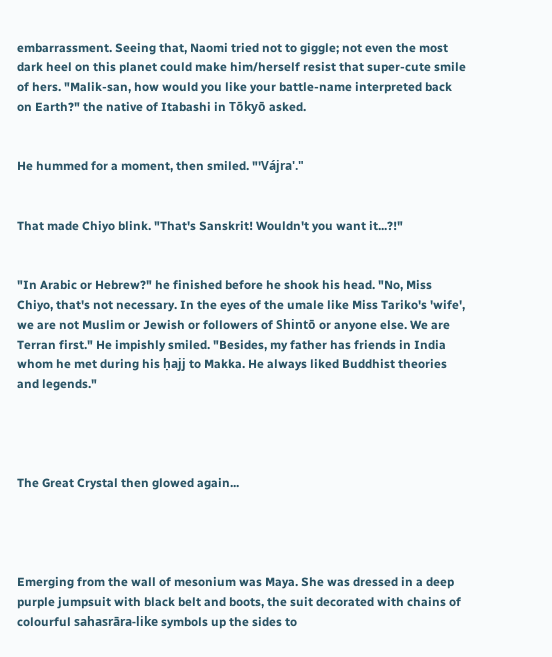embarrassment. Seeing that, Naomi tried not to giggle; not even the most dark heel on this planet could make him/herself resist that super-cute smile of hers. "Malik-san, how would you like your battle-name interpreted back on Earth?" the native of Itabashi in Tōkyō asked.


He hummed for a moment, then smiled. "'Vájra'."


That made Chiyo blink. "That's Sanskrit! Wouldn't you want it...?!"


"In Arabic or Hebrew?" he finished before he shook his head. "No, Miss Chiyo, that's not necessary. In the eyes of the umale like Miss Tariko's 'wife', we are not Muslim or Jewish or followers of Shintō or anyone else. We are Terran first." He impishly smiled. "Besides, my father has friends in India whom he met during his ḥajj to Makka. He always liked Buddhist theories and legends."




The Great Crystal then glowed again...




Emerging from the wall of mesonium was Maya. She was dressed in a deep purple jumpsuit with black belt and boots, the suit decorated with chains of colourful sahasrāra-like symbols up the sides to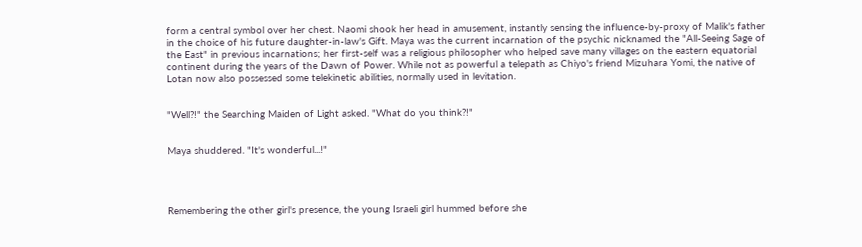form a central symbol over her chest. Naomi shook her head in amusement, instantly sensing the influence-by-proxy of Malik's father in the choice of his future daughter-in-law's Gift. Maya was the current incarnation of the psychic nicknamed the "All-Seeing Sage of the East" in previous incarnations; her first-self was a religious philosopher who helped save many villages on the eastern equatorial continent during the years of the Dawn of Power. While not as powerful a telepath as Chiyo's friend Mizuhara Yomi, the native of Lotan now also possessed some telekinetic abilities, normally used in levitation.


"Well?!" the Searching Maiden of Light asked. "What do you think?!"


Maya shuddered. "It's wonderful...!"




Remembering the other girl's presence, the young Israeli girl hummed before she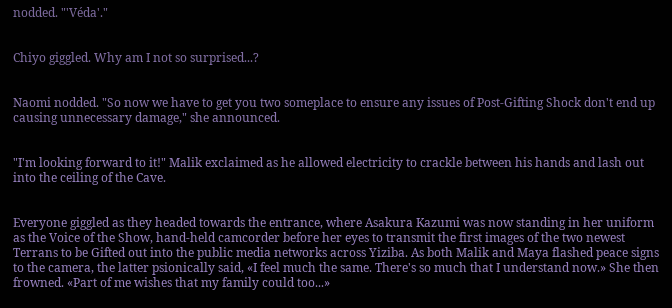nodded. "'Véda'."


Chiyo giggled. Why am I not so surprised...?


Naomi nodded. "So now we have to get you two someplace to ensure any issues of Post-Gifting Shock don't end up causing unnecessary damage," she announced.


"I'm looking forward to it!" Malik exclaimed as he allowed electricity to crackle between his hands and lash out into the ceiling of the Cave.


Everyone giggled as they headed towards the entrance, where Asakura Kazumi was now standing in her uniform as the Voice of the Show, hand-held camcorder before her eyes to transmit the first images of the two newest Terrans to be Gifted out into the public media networks across Yiziba. As both Malik and Maya flashed peace signs to the camera, the latter psionically said, «I feel much the same. There's so much that I understand now.» She then frowned. «Part of me wishes that my family could too...»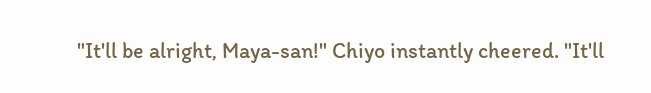"It'll be alright, Maya-san!" Chiyo instantly cheered. "It'll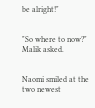be alright!"


"So where to now?" Malik asked.


Naomi smiled at the two newest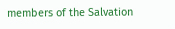members of the Salvation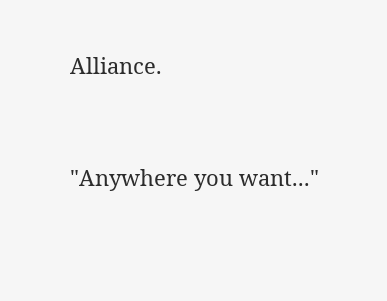Alliance.


"Anywhere you want..."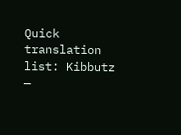Quick translation list: Kibbutz —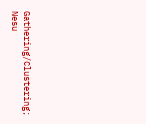Gathering/Clustering; Nesu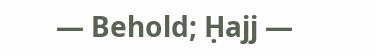— Behold; Ḥajj —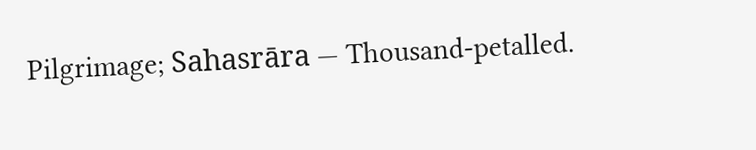Pilgrimage; Sahasrāra — Thousand-petalled.